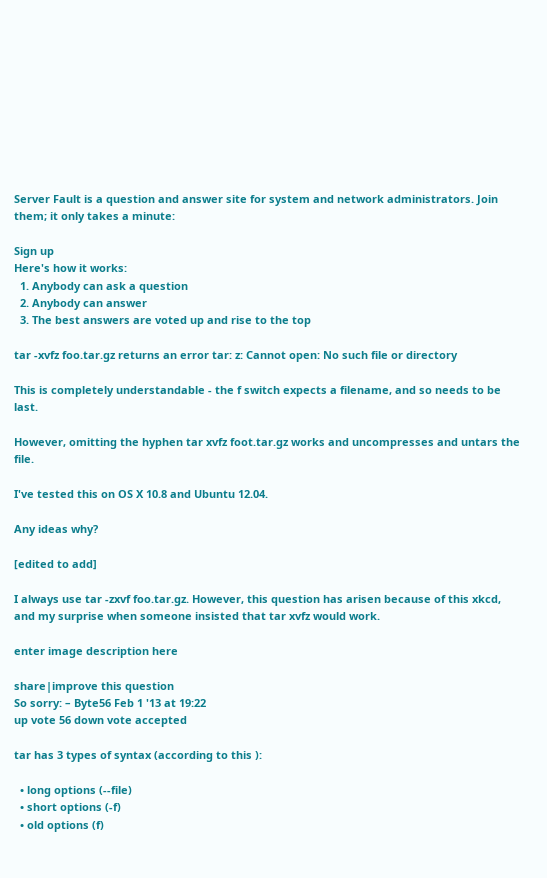Server Fault is a question and answer site for system and network administrators. Join them; it only takes a minute:

Sign up
Here's how it works:
  1. Anybody can ask a question
  2. Anybody can answer
  3. The best answers are voted up and rise to the top

tar -xvfz foo.tar.gz returns an error tar: z: Cannot open: No such file or directory

This is completely understandable - the f switch expects a filename, and so needs to be last.

However, omitting the hyphen tar xvfz foot.tar.gz works and uncompresses and untars the file.

I've tested this on OS X 10.8 and Ubuntu 12.04.

Any ideas why?

[edited to add]

I always use tar -zxvf foo.tar.gz. However, this question has arisen because of this xkcd, and my surprise when someone insisted that tar xvfz would work.

enter image description here

share|improve this question
So sorry: – Byte56 Feb 1 '13 at 19:22
up vote 56 down vote accepted

tar has 3 types of syntax (according to this ):

  • long options (--file)
  • short options (-f)
  • old options (f)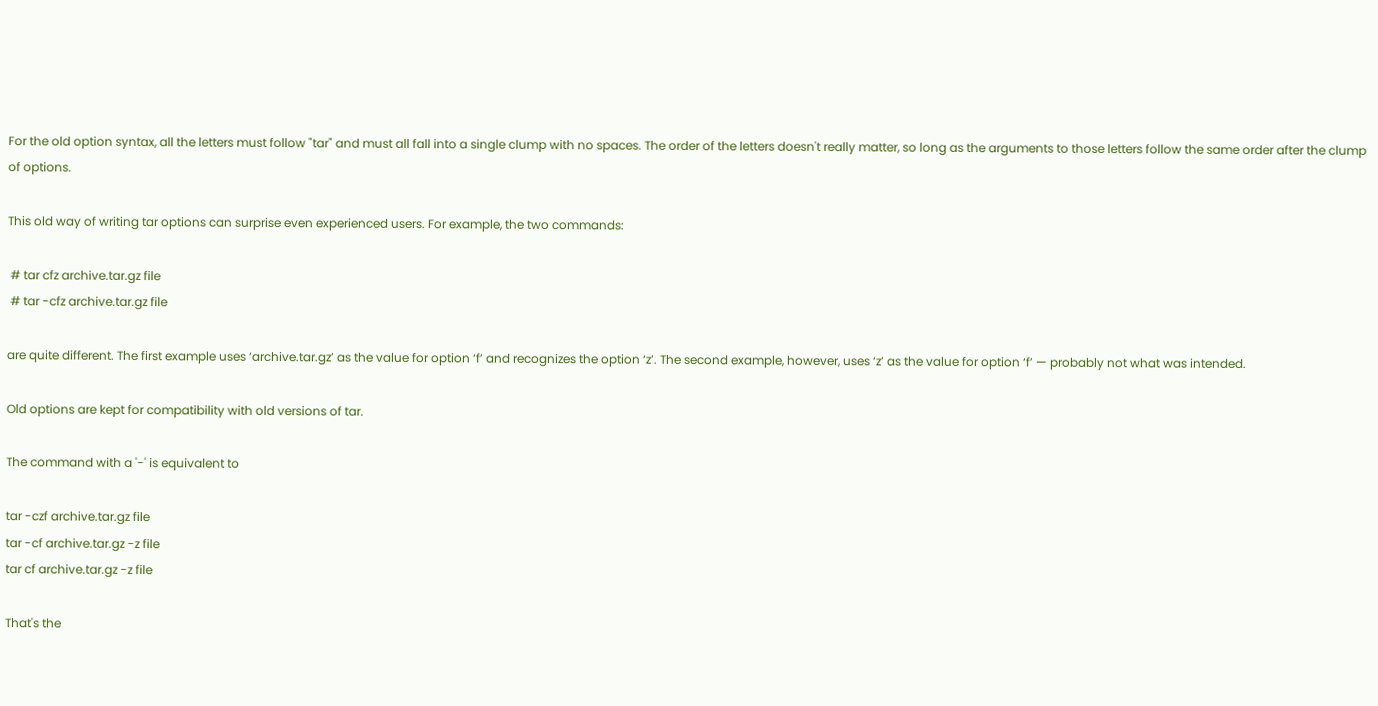For the old option syntax, all the letters must follow "tar" and must all fall into a single clump with no spaces. The order of the letters doesn't really matter, so long as the arguments to those letters follow the same order after the clump of options.

This old way of writing tar options can surprise even experienced users. For example, the two commands:

 # tar cfz archive.tar.gz file
 # tar -cfz archive.tar.gz file

are quite different. The first example uses ‘archive.tar.gz’ as the value for option ‘f’ and recognizes the option ‘z’. The second example, however, uses ‘z’ as the value for option ‘f’ — probably not what was intended.

Old options are kept for compatibility with old versions of tar.

The command with a '-' is equivalent to

tar -czf archive.tar.gz file
tar -cf archive.tar.gz -z file
tar cf archive.tar.gz -z file

That's the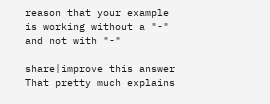reason that your example is working without a "-" and not with "-"

share|improve this answer
That pretty much explains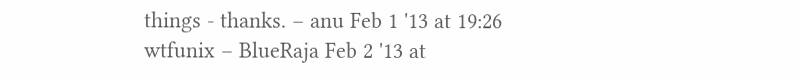things - thanks. – anu Feb 1 '13 at 19:26
wtfunix – BlueRaja Feb 2 '13 at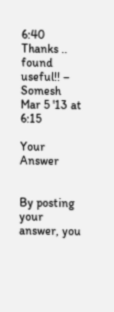6:40
Thanks .. found useful!! – Somesh Mar 5 '13 at 6:15

Your Answer


By posting your answer, you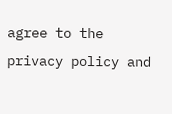agree to the privacy policy and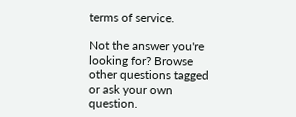terms of service.

Not the answer you're looking for? Browse other questions tagged or ask your own question.